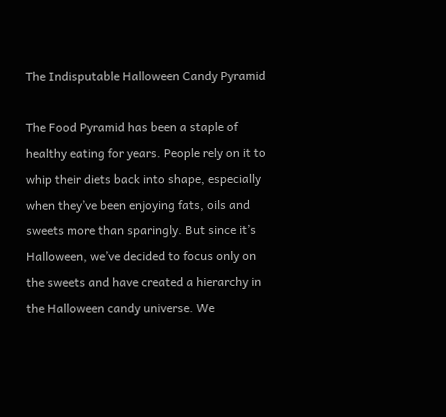The Indisputable Halloween Candy Pyramid

The Food Pyramid has been a staple of healthy eating for years. People rely on it to whip their diets back into shape, especially when they’ve been enjoying fats, oils and sweets more than sparingly. But since it’s Halloween, we’ve decided to focus only on the sweets and have created a hierarchy in the Halloween candy universe. We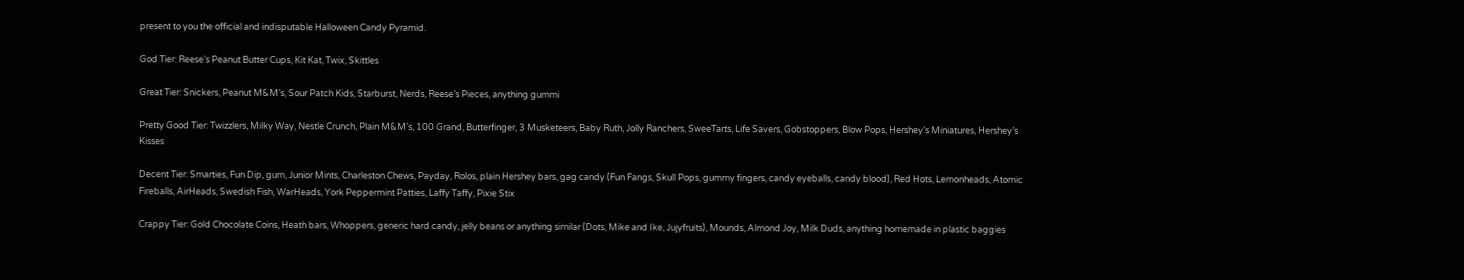present to you the official and indisputable Halloween Candy Pyramid.

God Tier: Reese’s Peanut Butter Cups, Kit Kat, Twix, Skittles

Great Tier: Snickers, Peanut M&M’s, Sour Patch Kids, Starburst, Nerds, Reese’s Pieces, anything gummi

Pretty Good Tier: Twizzlers, Milky Way, Nestle Crunch, Plain M&M’s, 100 Grand, Butterfinger, 3 Musketeers, Baby Ruth, Jolly Ranchers, SweeTarts, Life Savers, Gobstoppers, Blow Pops, Hershey’s Miniatures, Hershey’s Kisses

Decent Tier: Smarties, Fun Dip, gum, Junior Mints, Charleston Chews, Payday, Rolos, plain Hershey bars, gag candy (Fun Fangs, Skull Pops, gummy fingers, candy eyeballs, candy blood), Red Hots, Lemonheads, Atomic Fireballs, AirHeads, Swedish Fish, WarHeads, York Peppermint Patties, Laffy Taffy, Pixie Stix

Crappy Tier: Gold Chocolate Coins, Heath bars, Whoppers, generic hard candy, jelly beans or anything similar (Dots, Mike and Ike, Jujyfruits), Mounds, Almond Joy, Milk Duds, anything homemade in plastic baggies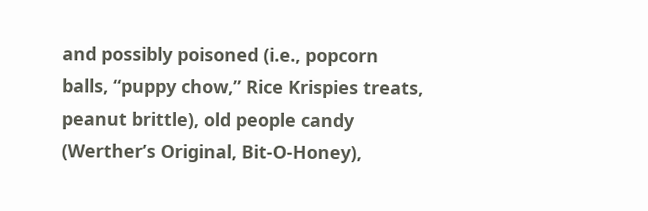and possibly poisoned (i.e., popcorn balls, “puppy chow,” Rice Krispies treats, peanut brittle), old people candy (Werther’s Original, Bit-O-Honey),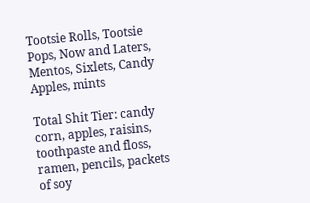Tootsie Rolls, Tootsie Pops, Now and Laters, Mentos, Sixlets, Candy Apples, mints

Total Shit Tier: candy corn, apples, raisins, toothpaste and floss, ramen, pencils, packets of soy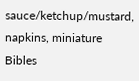sauce/ketchup/mustard, napkins, miniature Bibles